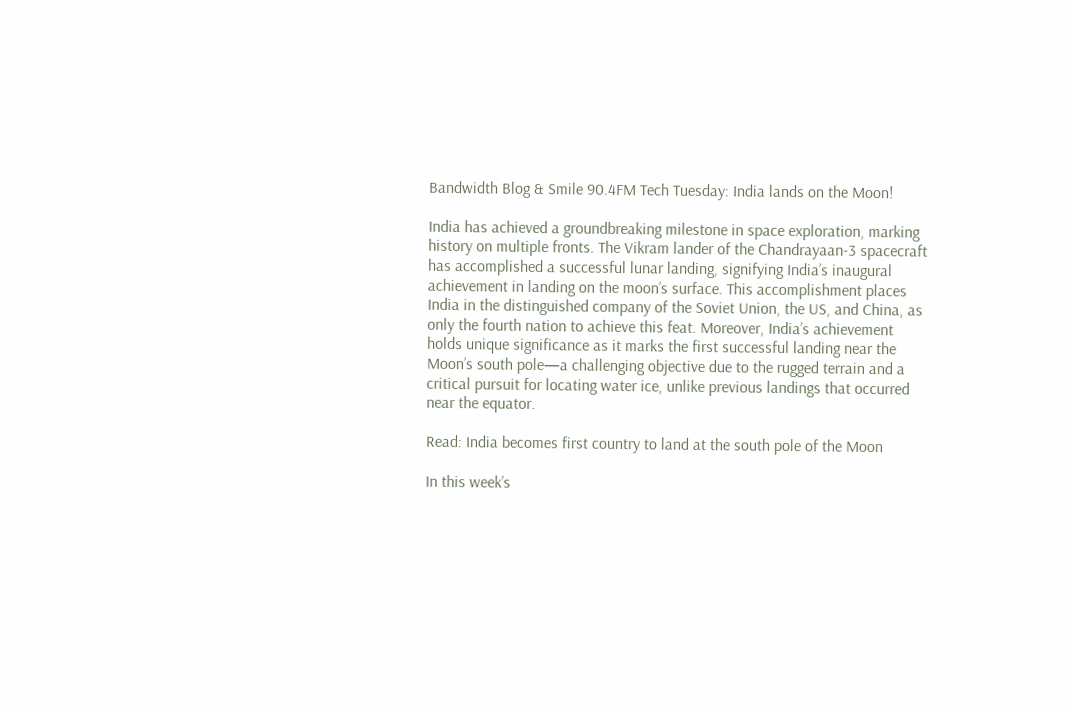Bandwidth Blog & Smile 90.4FM Tech Tuesday: India lands on the Moon!

India has achieved a groundbreaking milestone in space exploration, marking history on multiple fronts. The Vikram lander of the Chandrayaan-3 spacecraft has accomplished a successful lunar landing, signifying India’s inaugural achievement in landing on the moon’s surface. This accomplishment places India in the distinguished company of the Soviet Union, the US, and China, as only the fourth nation to achieve this feat. Moreover, India’s achievement holds unique significance as it marks the first successful landing near the Moon’s south pole—a challenging objective due to the rugged terrain and a critical pursuit for locating water ice, unlike previous landings that occurred near the equator.

Read: India becomes first country to land at the south pole of the Moon

In this week’s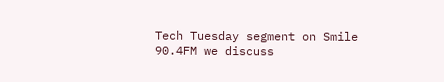Tech Tuesday segment on Smile 90.4FM we discuss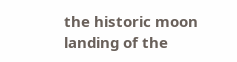the historic moon landing of the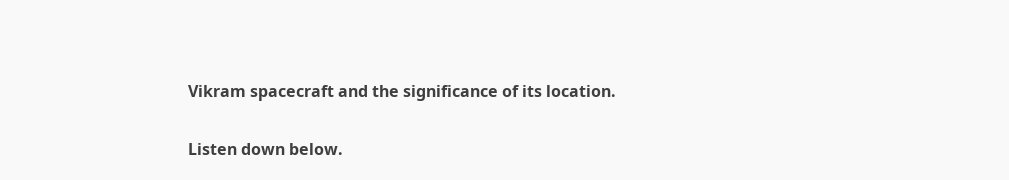Vikram spacecraft and the significance of its location.

Listen down below.